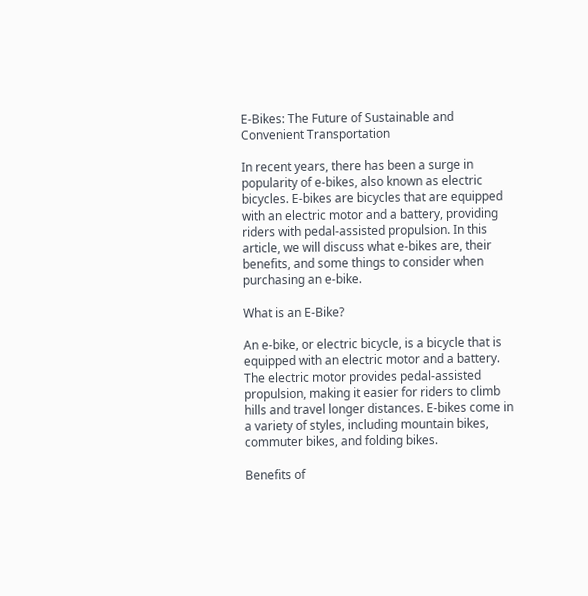E-Bikes: The Future of Sustainable and Convenient Transportation

In recent years, there has been a surge in popularity of e-bikes, also known as electric bicycles. E-bikes are bicycles that are equipped with an electric motor and a battery, providing riders with pedal-assisted propulsion. In this article, we will discuss what e-bikes are, their benefits, and some things to consider when purchasing an e-bike.

What is an E-Bike?

An e-bike, or electric bicycle, is a bicycle that is equipped with an electric motor and a battery. The electric motor provides pedal-assisted propulsion, making it easier for riders to climb hills and travel longer distances. E-bikes come in a variety of styles, including mountain bikes, commuter bikes, and folding bikes.

Benefits of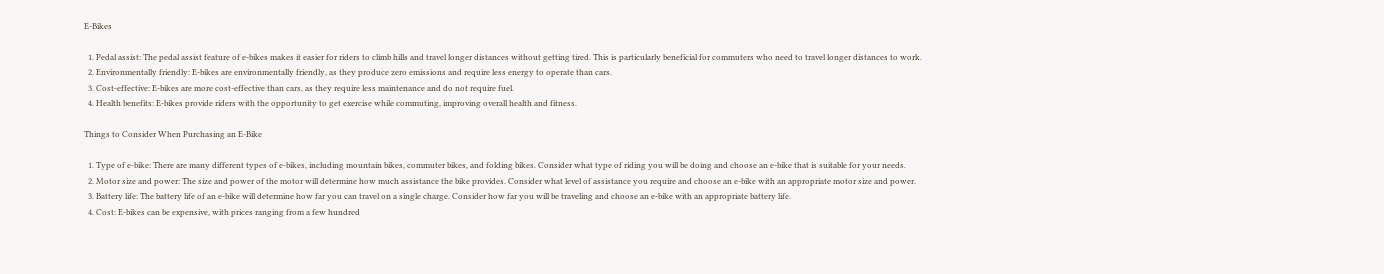E-Bikes

  1. Pedal assist: The pedal assist feature of e-bikes makes it easier for riders to climb hills and travel longer distances without getting tired. This is particularly beneficial for commuters who need to travel longer distances to work.
  2. Environmentally friendly: E-bikes are environmentally friendly, as they produce zero emissions and require less energy to operate than cars.
  3. Cost-effective: E-bikes are more cost-effective than cars, as they require less maintenance and do not require fuel.
  4. Health benefits: E-bikes provide riders with the opportunity to get exercise while commuting, improving overall health and fitness.

Things to Consider When Purchasing an E-Bike

  1. Type of e-bike: There are many different types of e-bikes, including mountain bikes, commuter bikes, and folding bikes. Consider what type of riding you will be doing and choose an e-bike that is suitable for your needs.
  2. Motor size and power: The size and power of the motor will determine how much assistance the bike provides. Consider what level of assistance you require and choose an e-bike with an appropriate motor size and power.
  3. Battery life: The battery life of an e-bike will determine how far you can travel on a single charge. Consider how far you will be traveling and choose an e-bike with an appropriate battery life.
  4. Cost: E-bikes can be expensive, with prices ranging from a few hundred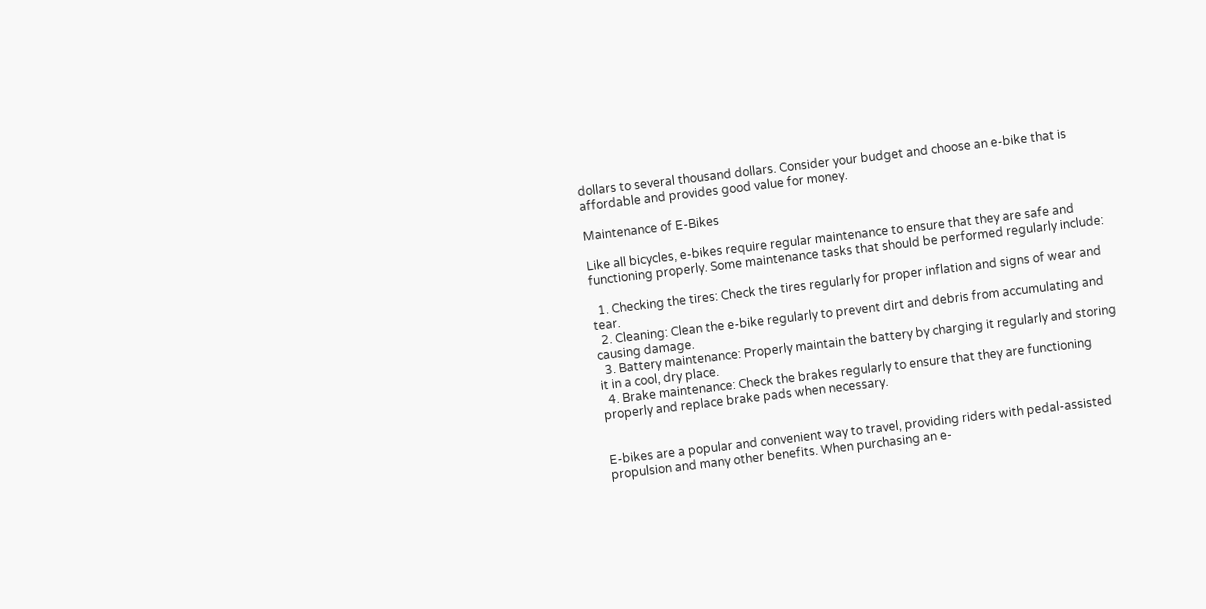dollars to several thousand dollars. Consider your budget and choose an e-bike that is affordable and provides good value for money.

Maintenance of E-Bikes

Like all bicycles, e-bikes require regular maintenance to ensure that they are safe and functioning properly. Some maintenance tasks that should be performed regularly include:

  1. Checking the tires: Check the tires regularly for proper inflation and signs of wear and tear.
  2. Cleaning: Clean the e-bike regularly to prevent dirt and debris from accumulating and causing damage.
  3. Battery maintenance: Properly maintain the battery by charging it regularly and storing it in a cool, dry place.
  4. Brake maintenance: Check the brakes regularly to ensure that they are functioning properly and replace brake pads when necessary.


E-bikes are a popular and convenient way to travel, providing riders with pedal-assisted propulsion and many other benefits. When purchasing an e-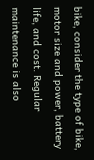bike, consider the type of bike, motor size and power, battery life, and cost. Regular maintenance is also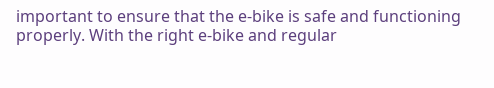important to ensure that the e-bike is safe and functioning properly. With the right e-bike and regular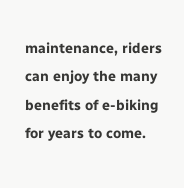maintenance, riders can enjoy the many benefits of e-biking for years to come.